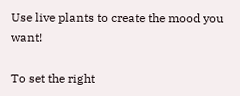Use live plants to create the mood you want!

To set the right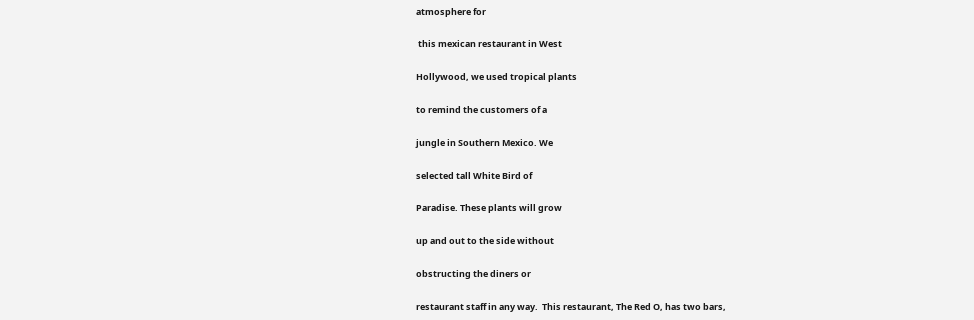atmosphere for

 this mexican restaurant in West

Hollywood, we used tropical plants

to remind the customers of a

jungle in Southern Mexico. We

selected tall White Bird of

Paradise. These plants will grow

up and out to the side without

obstructing the diners or

restaurant staff in any way.  This restaurant, The Red O, has two bars,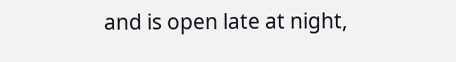and is open late at night,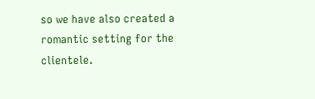so we have also created a romantic setting for the clientele.